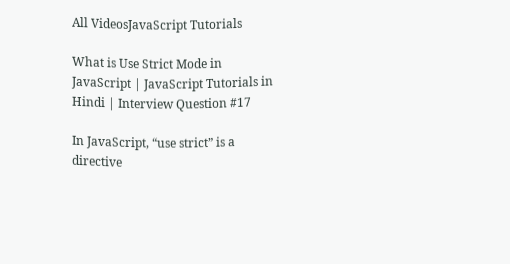All VideosJavaScript Tutorials

What is Use Strict Mode in JavaScript | JavaScript Tutorials in Hindi | Interview Question #17

In JavaScript, “use strict” is a directive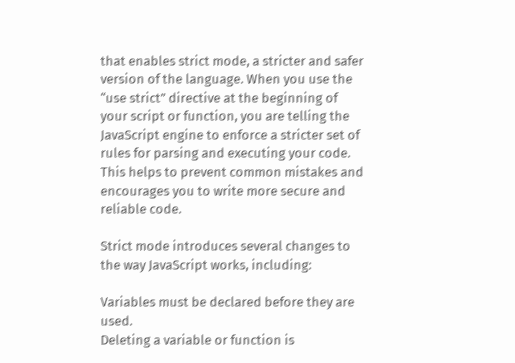that enables strict mode, a stricter and safer version of the language. When you use the “use strict” directive at the beginning of your script or function, you are telling the JavaScript engine to enforce a stricter set of rules for parsing and executing your code. This helps to prevent common mistakes and encourages you to write more secure and reliable code.

Strict mode introduces several changes to the way JavaScript works, including:

Variables must be declared before they are used.
Deleting a variable or function is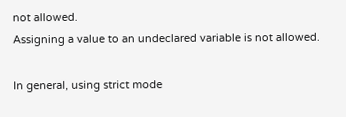not allowed.
Assigning a value to an undeclared variable is not allowed.

In general, using strict mode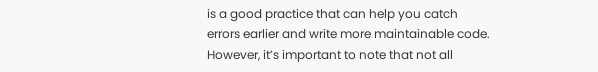is a good practice that can help you catch errors earlier and write more maintainable code. However, it’s important to note that not all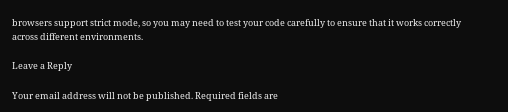browsers support strict mode, so you may need to test your code carefully to ensure that it works correctly across different environments.

Leave a Reply

Your email address will not be published. Required fields are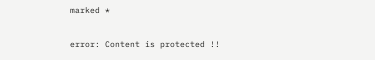marked *

error: Content is protected !!